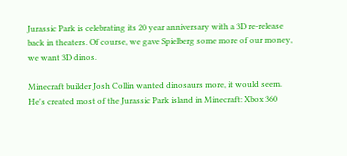Jurassic Park is celebrating its 20 year anniversary with a 3D re-release back in theaters. Of course, we gave Spielberg some more of our money, we want 3D dinos.

Minecraft builder Josh Collin wanted dinosaurs more, it would seem. He's created most of the Jurassic Park island in Minecraft: Xbox 360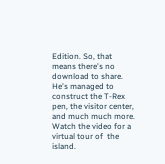Edition. So, that means there's no download to share. He's managed to construct the T-Rex pen, the visitor center, and much much more. Watch the video for a virtual tour of  the island.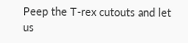Peep the T-rex cutouts and let us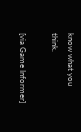know what you think.

[via Game Informer]